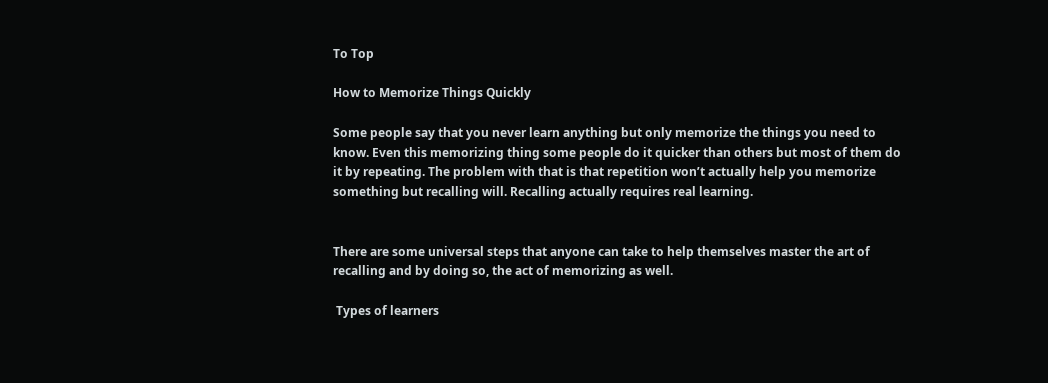To Top

How to Memorize Things Quickly

Some people say that you never learn anything but only memorize the things you need to know. Even this memorizing thing some people do it quicker than others but most of them do it by repeating. The problem with that is that repetition won’t actually help you memorize something but recalling will. Recalling actually requires real learning.


There are some universal steps that anyone can take to help themselves master the art of recalling and by doing so, the act of memorizing as well.

 Types of learners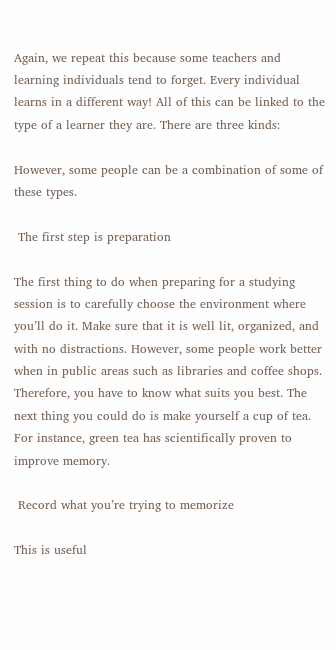Again, we repeat this because some teachers and learning individuals tend to forget. Every individual learns in a different way! All of this can be linked to the type of a learner they are. There are three kinds:

However, some people can be a combination of some of these types.

 The first step is preparation

The first thing to do when preparing for a studying session is to carefully choose the environment where you’ll do it. Make sure that it is well lit, organized, and with no distractions. However, some people work better when in public areas such as libraries and coffee shops. Therefore, you have to know what suits you best. The next thing you could do is make yourself a cup of tea. For instance, green tea has scientifically proven to improve memory.

 Record what you’re trying to memorize

This is useful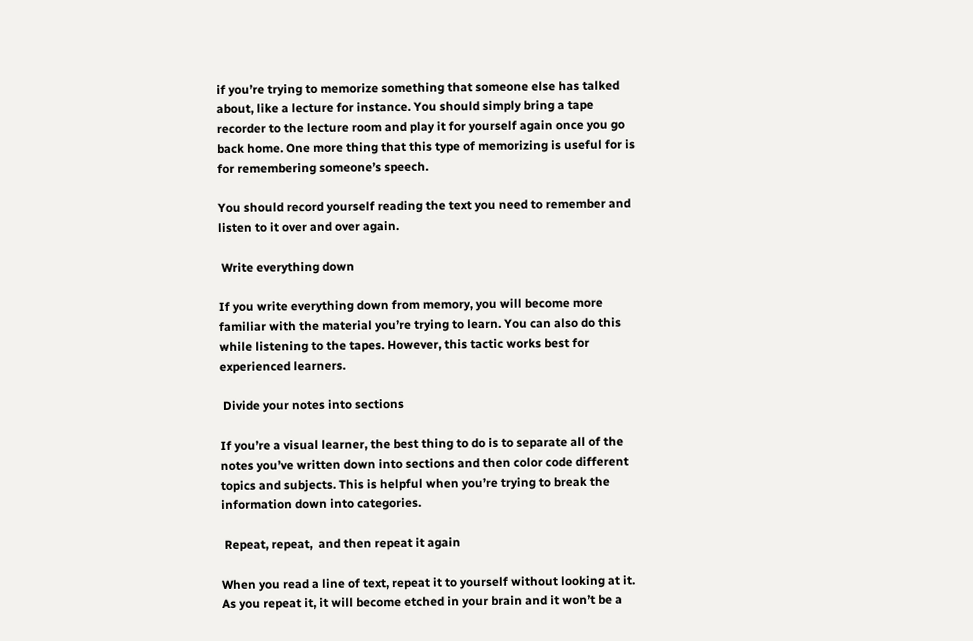if you’re trying to memorize something that someone else has talked about, like a lecture for instance. You should simply bring a tape recorder to the lecture room and play it for yourself again once you go back home. One more thing that this type of memorizing is useful for is for remembering someone’s speech.

You should record yourself reading the text you need to remember and listen to it over and over again.

 Write everything down

If you write everything down from memory, you will become more familiar with the material you’re trying to learn. You can also do this while listening to the tapes. However, this tactic works best for experienced learners.

 Divide your notes into sections

If you’re a visual learner, the best thing to do is to separate all of the notes you’ve written down into sections and then color code different topics and subjects. This is helpful when you’re trying to break the information down into categories.

 Repeat, repeat,  and then repeat it again

When you read a line of text, repeat it to yourself without looking at it. As you repeat it, it will become etched in your brain and it won’t be a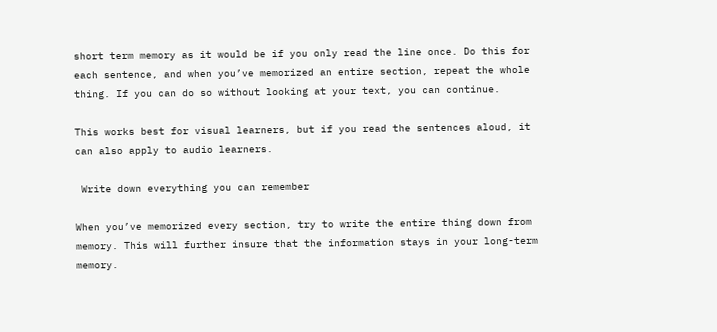short term memory as it would be if you only read the line once. Do this for each sentence, and when you’ve memorized an entire section, repeat the whole thing. If you can do so without looking at your text, you can continue.

This works best for visual learners, but if you read the sentences aloud, it can also apply to audio learners.

 Write down everything you can remember

When you’ve memorized every section, try to write the entire thing down from memory. This will further insure that the information stays in your long-term memory.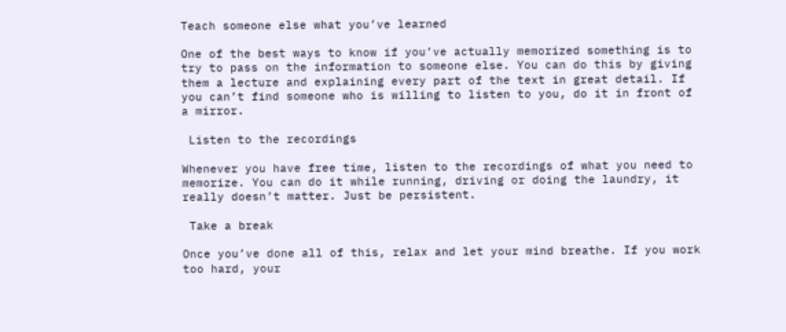Teach someone else what you’ve learned

One of the best ways to know if you’ve actually memorized something is to try to pass on the information to someone else. You can do this by giving them a lecture and explaining every part of the text in great detail. If you can’t find someone who is willing to listen to you, do it in front of a mirror.

 Listen to the recordings

Whenever you have free time, listen to the recordings of what you need to memorize. You can do it while running, driving or doing the laundry, it really doesn’t matter. Just be persistent.

 Take a break

Once you’ve done all of this, relax and let your mind breathe. If you work too hard, your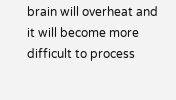brain will overheat and it will become more difficult to process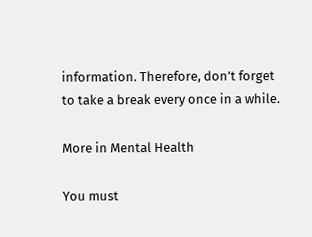information. Therefore, don’t forget to take a break every once in a while.

More in Mental Health

You must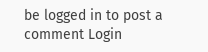be logged in to post a comment Login